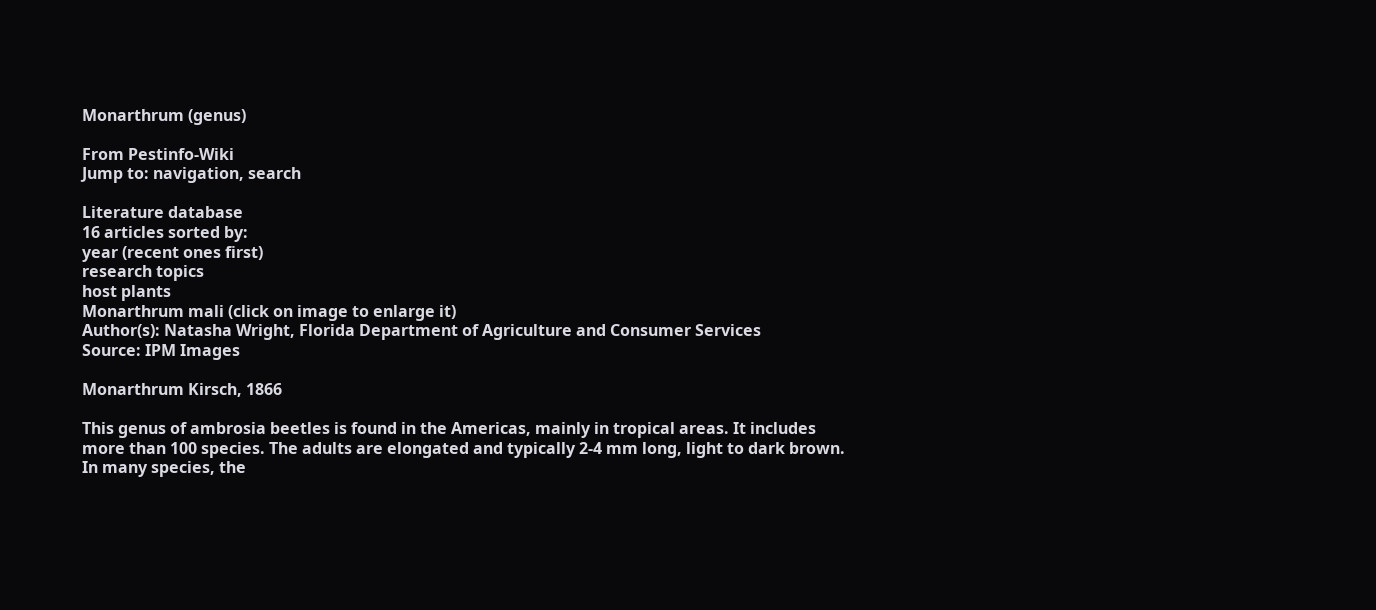Monarthrum (genus)

From Pestinfo-Wiki
Jump to: navigation, search

Literature database
16 articles sorted by:
year (recent ones first)
research topics
host plants
Monarthrum mali (click on image to enlarge it)
Author(s): Natasha Wright, Florida Department of Agriculture and Consumer Services
Source: IPM Images

Monarthrum Kirsch, 1866

This genus of ambrosia beetles is found in the Americas, mainly in tropical areas. It includes more than 100 species. The adults are elongated and typically 2-4 mm long, light to dark brown. In many species, the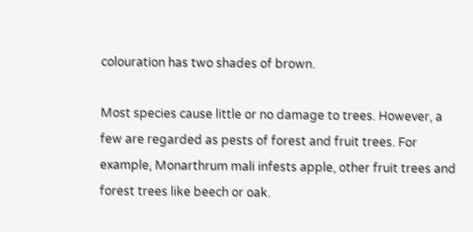colouration has two shades of brown.

Most species cause little or no damage to trees. However, a few are regarded as pests of forest and fruit trees. For example, Monarthrum mali infests apple, other fruit trees and forest trees like beech or oak.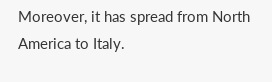Moreover, it has spread from North America to Italy.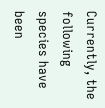Currently, the following species have been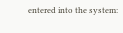entered into the system: